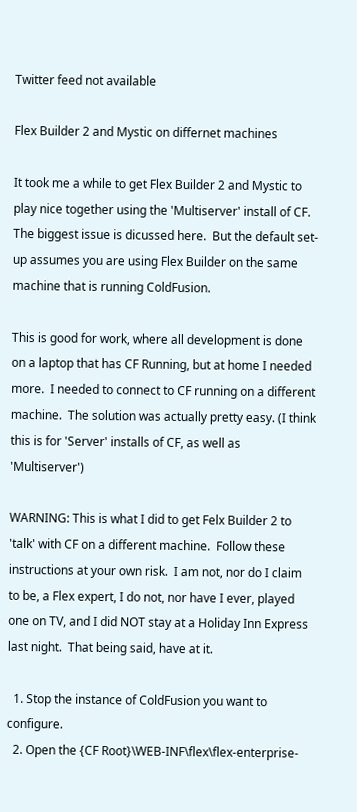Twitter feed not available

Flex Builder 2 and Mystic on differnet machines

It took me a while to get Flex Builder 2 and Mystic to play nice together using the 'Multiserver' install of CF.  The biggest issue is dicussed here.  But the default set-up assumes you are using Flex Builder on the same machine that is running ColdFusion.

This is good for work, where all development is done on a laptop that has CF Running, but at home I needed more.  I needed to connect to CF running on a different machine.  The solution was actually pretty easy. (I think this is for 'Server' installs of CF, as well as 'Multiserver')

WARNING: This is what I did to get Felx Builder 2 to 'talk' with CF on a different machine.  Follow these instructions at your own risk.  I am not, nor do I claim to be, a Flex expert, I do not, nor have I ever, played one on TV, and I did NOT stay at a Holiday Inn Express last night.  That being said, have at it.

  1. Stop the instance of ColdFusion you want to configure.
  2. Open the {CF Root}\WEB-INF\flex\flex-enterprise-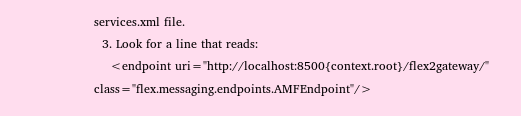services.xml file.
  3. Look for a line that reads:
    <endpoint uri="http://localhost:8500{context.root}/flex2gateway/" class="flex.messaging.endpoints.AMFEndpoint"/>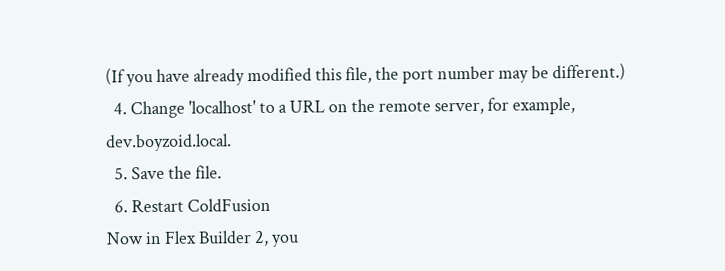(If you have already modified this file, the port number may be different.)
  4. Change 'localhost' to a URL on the remote server, for example, dev.boyzoid.local.
  5. Save the file.
  6. Restart ColdFusion
Now in Flex Builder 2, you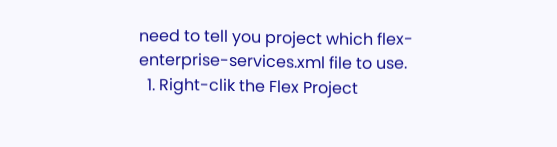need to tell you project which flex-enterprise-services.xml file to use.
  1. Right-clik the Flex Project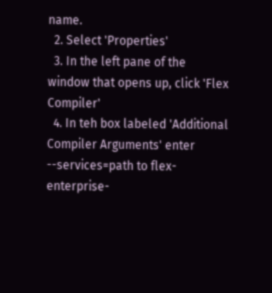name.
  2. Select 'Properties'
  3. In the left pane of the window that opens up, click 'Flex Compiler'
  4. In teh box labeled 'Additional Compiler Arguments' enter --services=path to flex-enterprise-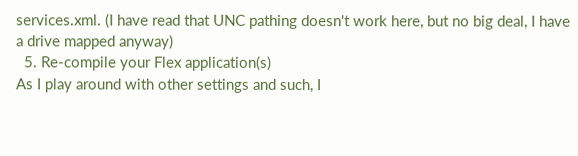services.xml. (I have read that UNC pathing doesn't work here, but no big deal, I have a drive mapped anyway)
  5. Re-compile your Flex application(s)
As I play around with other settings and such, I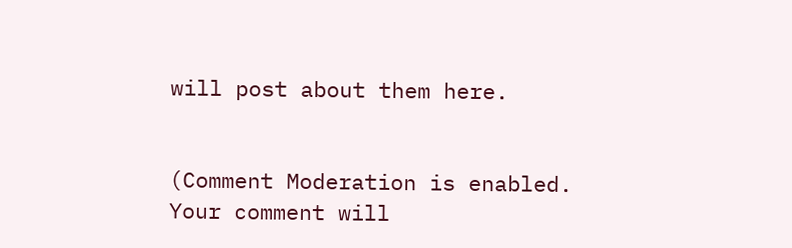will post about them here.


(Comment Moderation is enabled. Your comment will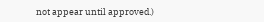not appear until approved.)